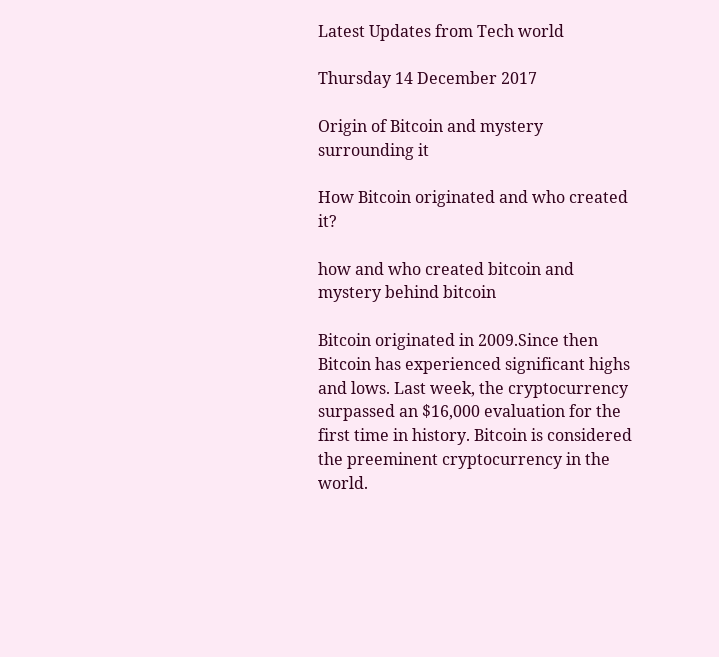Latest Updates from Tech world

Thursday 14 December 2017

Origin of Bitcoin and mystery surrounding it

How Bitcoin originated and who created it?

how and who created bitcoin and mystery behind bitcoin

Bitcoin originated in 2009.Since then Bitcoin has experienced significant highs and lows. Last week, the cryptocurrency surpassed an $16,000 evaluation for the first time in history. Bitcoin is considered the preeminent cryptocurrency in the world.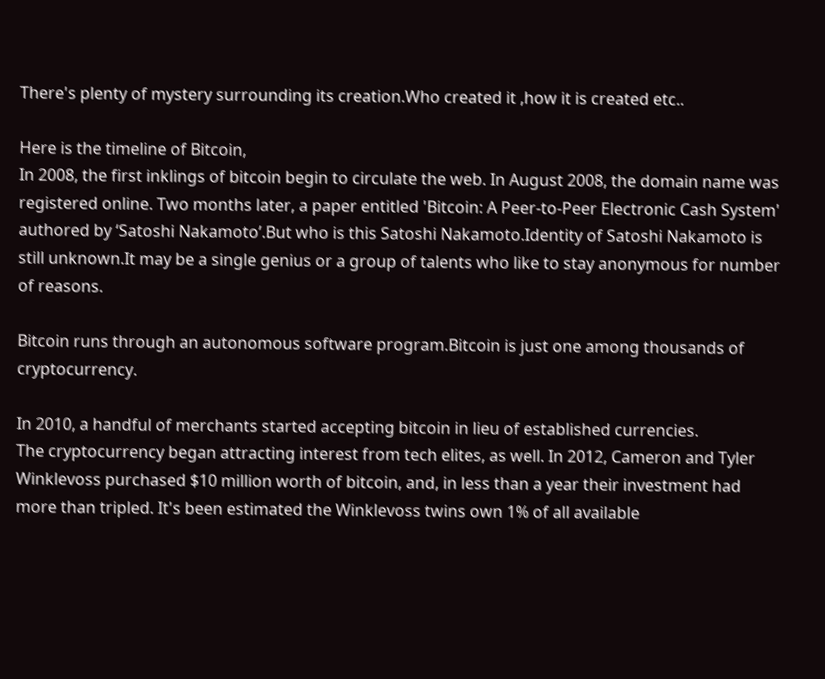There's plenty of mystery surrounding its creation.Who created it ,how it is created etc..

Here is the timeline of Bitcoin,
In 2008, the first inklings of bitcoin begin to circulate the web. In August 2008, the domain name was registered online. Two months later, a paper entitled 'Bitcoin: A Peer-to-Peer Electronic Cash System' authored by ‘Satoshi Nakamoto’.But who is this Satoshi Nakamoto.Identity of Satoshi Nakamoto is still unknown.It may be a single genius or a group of talents who like to stay anonymous for number of reasons.

Bitcoin runs through an autonomous software program.Bitcoin is just one among thousands of cryptocurrency.

In 2010, a handful of merchants started accepting bitcoin in lieu of established currencies.
The cryptocurrency began attracting interest from tech elites, as well. In 2012, Cameron and Tyler Winklevoss purchased $10 million worth of bitcoin, and, in less than a year their investment had more than tripled. It's been estimated the Winklevoss twins own 1% of all available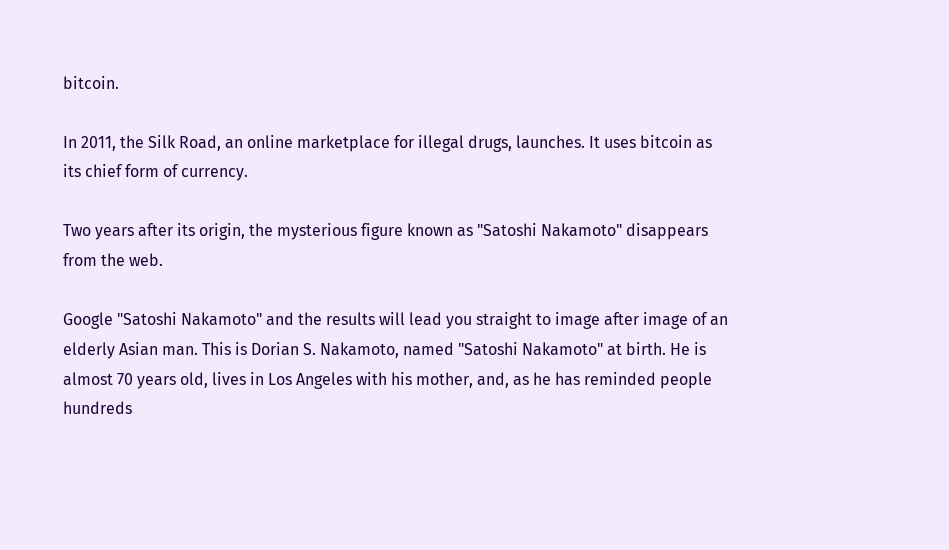bitcoin.

In 2011, the Silk Road, an online marketplace for illegal drugs, launches. It uses bitcoin as its chief form of currency.

Two years after its origin, the mysterious figure known as "Satoshi Nakamoto" disappears from the web.

Google "Satoshi Nakamoto" and the results will lead you straight to image after image of an elderly Asian man. This is Dorian S. Nakamoto, named "Satoshi Nakamoto" at birth. He is almost 70 years old, lives in Los Angeles with his mother, and, as he has reminded people hundreds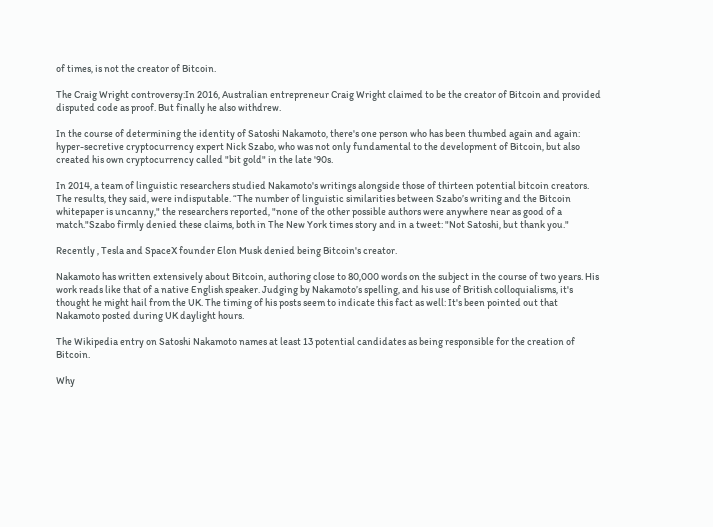of times, is not the creator of Bitcoin.

The Craig Wright controversy:In 2016, Australian entrepreneur Craig Wright claimed to be the creator of Bitcoin and provided disputed code as proof. But finally he also withdrew.

In the course of determining the identity of Satoshi Nakamoto, there's one person who has been thumbed again and again: hyper-secretive cryptocurrency expert Nick Szabo, who was not only fundamental to the development of Bitcoin, but also created his own cryptocurrency called "bit gold" in the late '90s.

In 2014, a team of linguistic researchers studied Nakamoto's writings alongside those of thirteen potential bitcoin creators. The results, they said, were indisputable. “The number of linguistic similarities between Szabo’s writing and the Bitcoin whitepaper is uncanny," the researchers reported, "none of the other possible authors were anywhere near as good of a match."Szabo firmly denied these claims, both in The New York times story and in a tweet: "Not Satoshi, but thank you."

Recently , Tesla and SpaceX founder Elon Musk denied being Bitcoin's creator.

Nakamoto has written extensively about Bitcoin, authoring close to 80,000 words on the subject in the course of two years. His work reads like that of a native English speaker. Judging by Nakamoto’s spelling, and his use of British colloquialisms, it's thought he might hail from the UK. The timing of his posts seem to indicate this fact as well: It's been pointed out that Nakamoto posted during UK daylight hours.

The Wikipedia entry on Satoshi Nakamoto names at least 13 potential candidates as being responsible for the creation of Bitcoin.

Why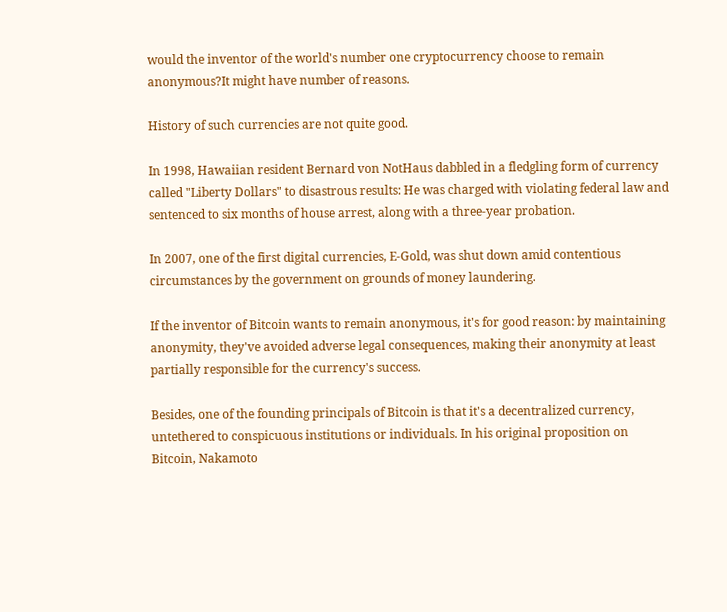would the inventor of the world's number one cryptocurrency choose to remain anonymous?It might have number of reasons.

History of such currencies are not quite good.

In 1998, Hawaiian resident Bernard von NotHaus dabbled in a fledgling form of currency called "Liberty Dollars" to disastrous results: He was charged with violating federal law and sentenced to six months of house arrest, along with a three-year probation.

In 2007, one of the first digital currencies, E-Gold, was shut down amid contentious circumstances by the government on grounds of money laundering.

If the inventor of Bitcoin wants to remain anonymous, it's for good reason: by maintaining anonymity, they've avoided adverse legal consequences, making their anonymity at least partially responsible for the currency's success.

Besides, one of the founding principals of Bitcoin is that it's a decentralized currency, untethered to conspicuous institutions or individuals. In his original proposition on Bitcoin, Nakamoto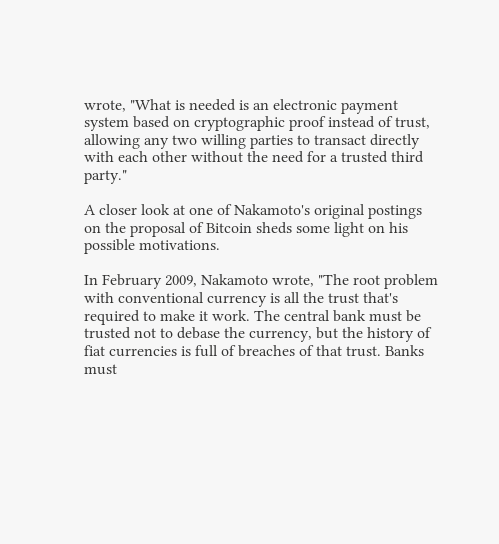wrote, "What is needed is an electronic payment system based on cryptographic proof instead of trust, allowing any two willing parties to transact directly with each other without the need for a trusted third party."

A closer look at one of Nakamoto's original postings on the proposal of Bitcoin sheds some light on his possible motivations.

In February 2009, Nakamoto wrote, "The root problem with conventional currency is all the trust that's required to make it work. The central bank must be trusted not to debase the currency, but the history of fiat currencies is full of breaches of that trust. Banks must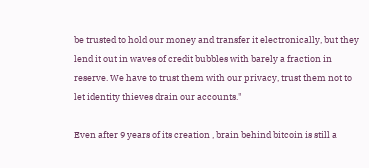be trusted to hold our money and transfer it electronically, but they lend it out in waves of credit bubbles with barely a fraction in reserve. We have to trust them with our privacy, trust them not to let identity thieves drain our accounts."

Even after 9 years of its creation , brain behind bitcoin is still a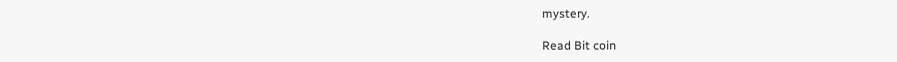mystery.

Read Bit coin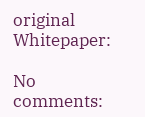original Whitepaper:

No comments: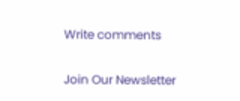Write comments

Join Our Newsletter